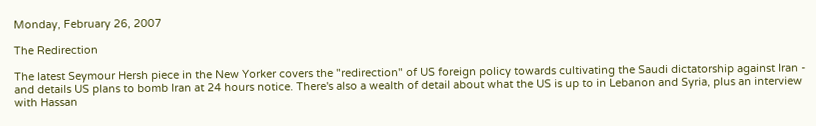Monday, February 26, 2007

The Redirection

The latest Seymour Hersh piece in the New Yorker covers the "redirection" of US foreign policy towards cultivating the Saudi dictatorship against Iran - and details US plans to bomb Iran at 24 hours notice. There's also a wealth of detail about what the US is up to in Lebanon and Syria, plus an interview with Hassan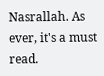Nasrallah. As ever, it's a must read.